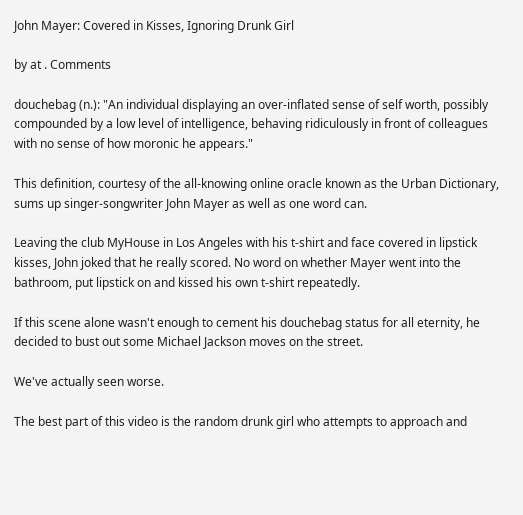John Mayer: Covered in Kisses, Ignoring Drunk Girl

by at . Comments

douchebag (n.): "An individual displaying an over-inflated sense of self worth, possibly compounded by a low level of intelligence, behaving ridiculously in front of colleagues with no sense of how moronic he appears."

This definition, courtesy of the all-knowing online oracle known as the Urban Dictionary, sums up singer-songwriter John Mayer as well as one word can.

Leaving the club MyHouse in Los Angeles with his t-shirt and face covered in lipstick kisses, John joked that he really scored. No word on whether Mayer went into the bathroom, put lipstick on and kissed his own t-shirt repeatedly.

If this scene alone wasn't enough to cement his douchebag status for all eternity, he decided to bust out some Michael Jackson moves on the street.

We've actually seen worse.

The best part of this video is the random drunk girl who attempts to approach and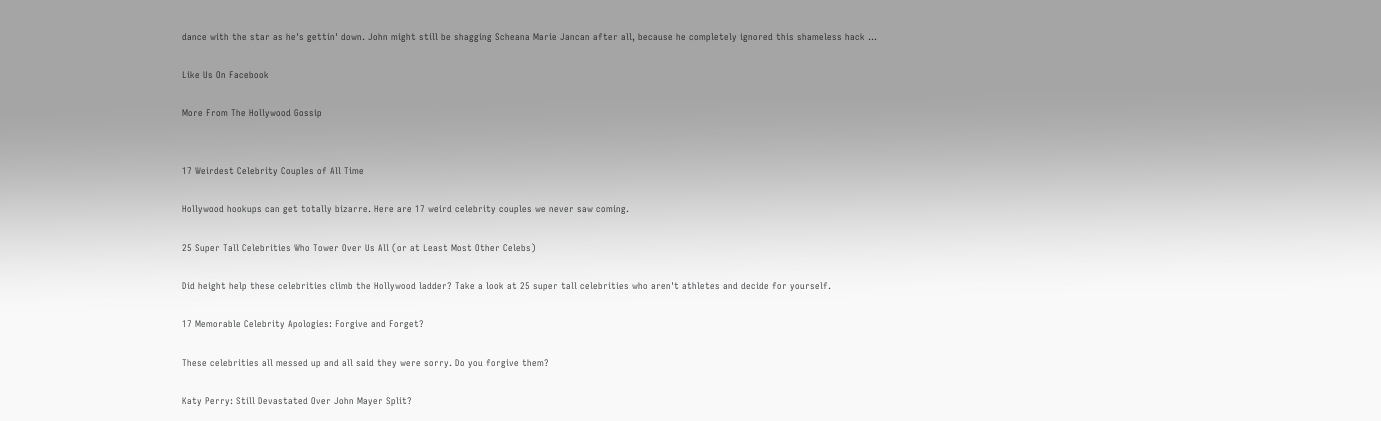dance with the star as he's gettin' down. John might still be shagging Scheana Marie Jancan after all, because he completely ignored this shameless hack ...

Like Us On Facebook

More From The Hollywood Gossip


17 Weirdest Celebrity Couples of All Time

Hollywood hookups can get totally bizarre. Here are 17 weird celebrity couples we never saw coming.

25 Super Tall Celebrities Who Tower Over Us All (or at Least Most Other Celebs)

Did height help these celebrities climb the Hollywood ladder? Take a look at 25 super tall celebrities who aren't athletes and decide for yourself.

17 Memorable Celebrity Apologies: Forgive and Forget?

These celebrities all messed up and all said they were sorry. Do you forgive them?

Katy Perry: Still Devastated Over John Mayer Split?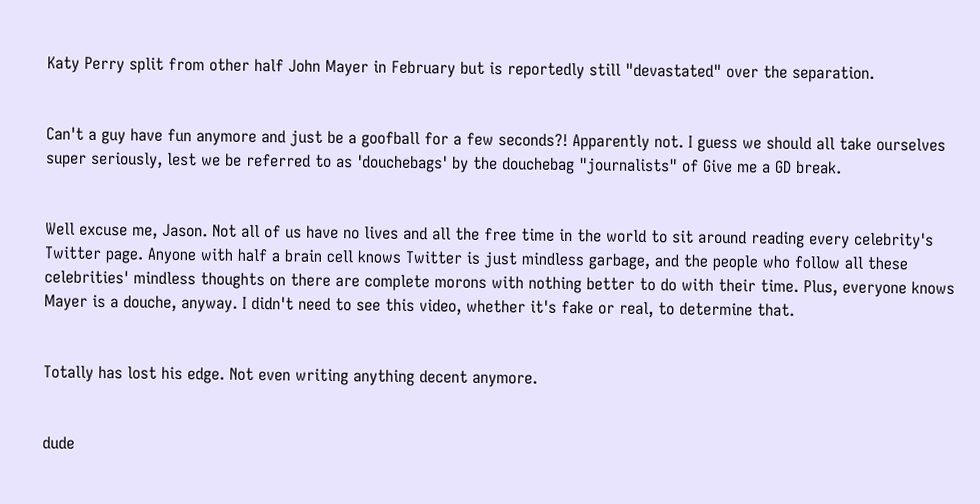Katy Perry split from other half John Mayer in February but is reportedly still "devastated" over the separation.


Can't a guy have fun anymore and just be a goofball for a few seconds?! Apparently not. I guess we should all take ourselves super seriously, lest we be referred to as 'douchebags' by the douchebag "journalists" of Give me a GD break.


Well excuse me, Jason. Not all of us have no lives and all the free time in the world to sit around reading every celebrity's Twitter page. Anyone with half a brain cell knows Twitter is just mindless garbage, and the people who follow all these celebrities' mindless thoughts on there are complete morons with nothing better to do with their time. Plus, everyone knows Mayer is a douche, anyway. I didn't need to see this video, whether it's fake or real, to determine that.


Totally has lost his edge. Not even writing anything decent anymore.


dude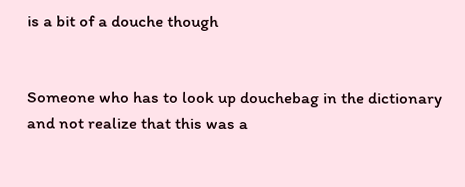is a bit of a douche though


Someone who has to look up douchebag in the dictionary and not realize that this was a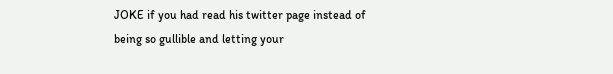JOKE if you had read his twitter page instead of being so gullible and letting your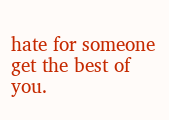hate for someone get the best of you.